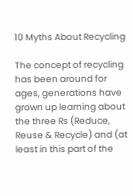10 Myths About Recycling

The concept of recycling has been around for ages, generations have grown up learning about the three Rs (Reduce, Reuse & Recycle) and (at least in this part of the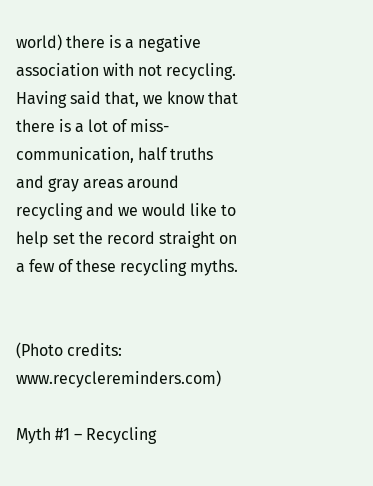world) there is a negative association with not recycling. Having said that, we know that there is a lot of miss-communication, half truths and gray areas around recycling and we would like to help set the record straight on a few of these recycling myths.


(Photo credits: www.recyclereminders.com)

Myth #1 – Recycling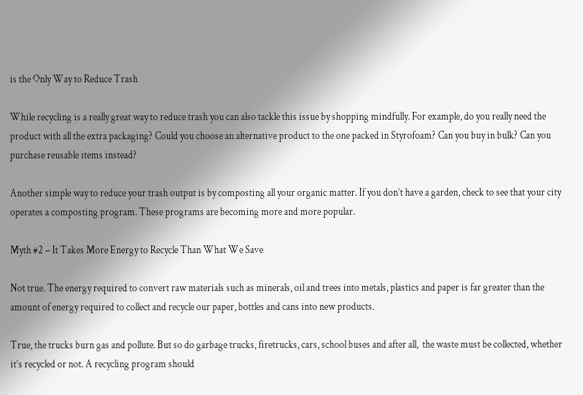is the Only Way to Reduce Trash

While recycling is a really great way to reduce trash you can also tackle this issue by shopping mindfully. For example, do you really need the product with all the extra packaging? Could you choose an alternative product to the one packed in Styrofoam? Can you buy in bulk? Can you purchase reusable items instead?

Another simple way to reduce your trash output is by composting all your organic matter. If you don’t have a garden, check to see that your city operates a composting program. These programs are becoming more and more popular.

Myth #2 – It Takes More Energy to Recycle Than What We Save

Not true. The energy required to convert raw materials such as minerals, oil and trees into metals, plastics and paper is far greater than the amount of energy required to collect and recycle our paper, bottles and cans into new products.

True, the trucks burn gas and pollute. But so do garbage trucks, firetrucks, cars, school buses and after all,  the waste must be collected, whether it’s recycled or not. A recycling program should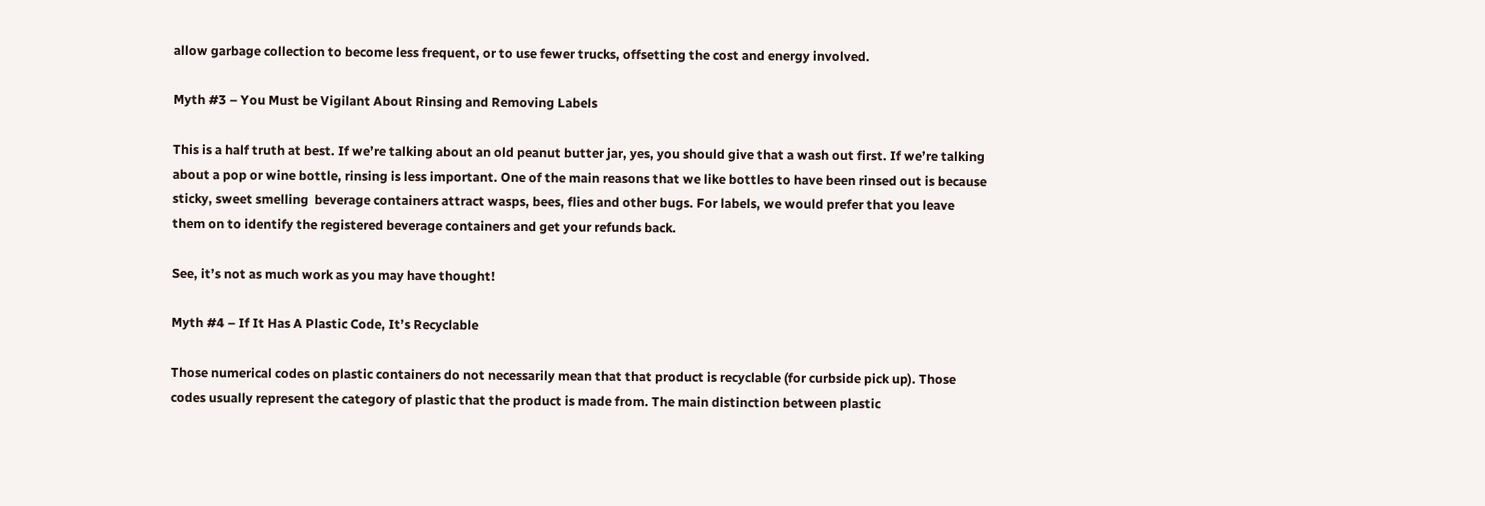allow garbage collection to become less frequent, or to use fewer trucks, offsetting the cost and energy involved.

Myth #3 – You Must be Vigilant About Rinsing and Removing Labels

This is a half truth at best. If we’re talking about an old peanut butter jar, yes, you should give that a wash out first. If we’re talking about a pop or wine bottle, rinsing is less important. One of the main reasons that we like bottles to have been rinsed out is because sticky, sweet smelling  beverage containers attract wasps, bees, flies and other bugs. For labels, we would prefer that you leave them on to identify the registered beverage containers and get your refunds back.

See, it’s not as much work as you may have thought!

Myth #4 – If It Has A Plastic Code, It’s Recyclable

Those numerical codes on plastic containers do not necessarily mean that that product is recyclable (for curbside pick up). Those codes usually represent the category of plastic that the product is made from. The main distinction between plastic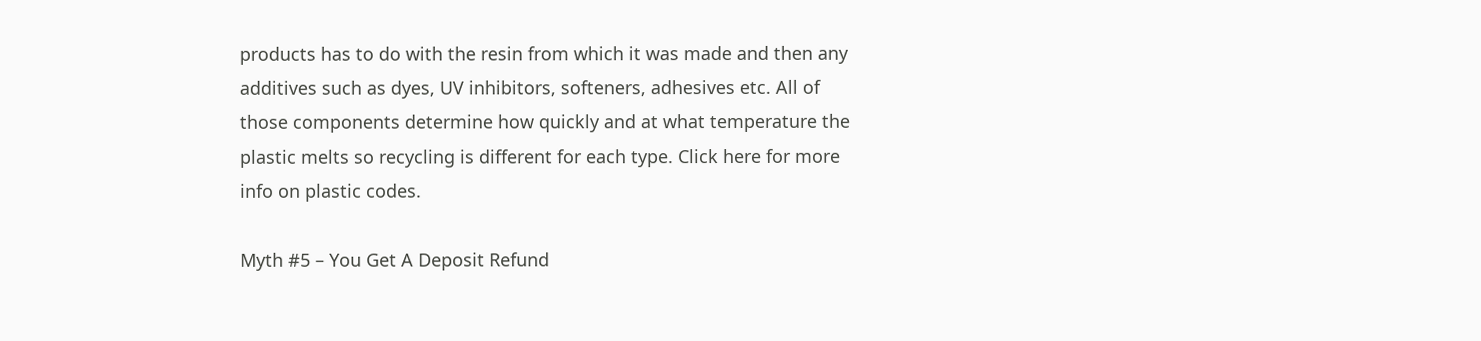products has to do with the resin from which it was made and then any additives such as dyes, UV inhibitors, softeners, adhesives etc. All of those components determine how quickly and at what temperature the plastic melts so recycling is different for each type. Click here for more info on plastic codes.

Myth #5 – You Get A Deposit Refund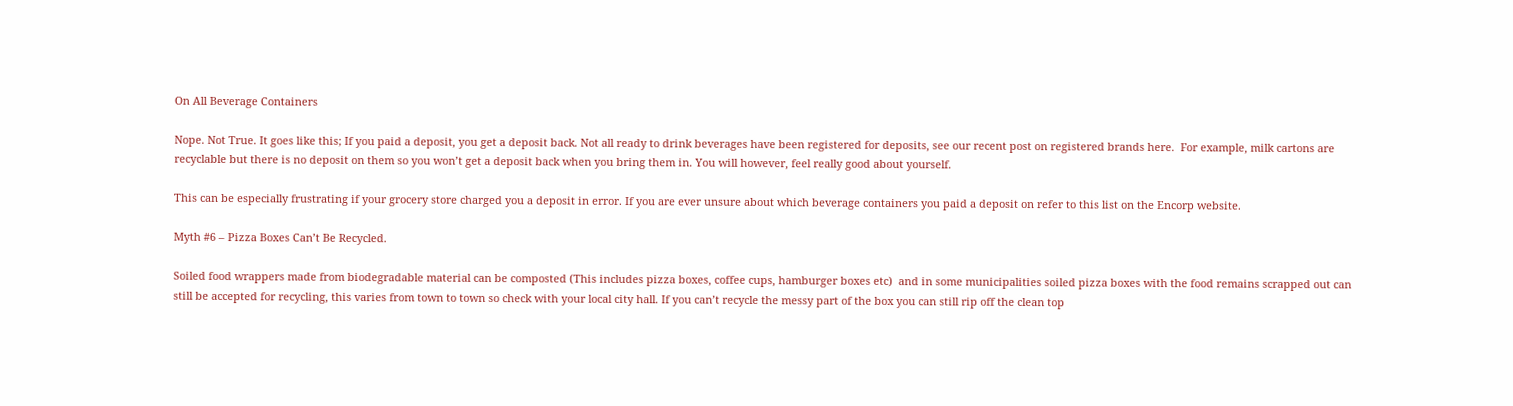On All Beverage Containers

Nope. Not True. It goes like this; If you paid a deposit, you get a deposit back. Not all ready to drink beverages have been registered for deposits, see our recent post on registered brands here.  For example, milk cartons are recyclable but there is no deposit on them so you won’t get a deposit back when you bring them in. You will however, feel really good about yourself.

This can be especially frustrating if your grocery store charged you a deposit in error. If you are ever unsure about which beverage containers you paid a deposit on refer to this list on the Encorp website.

Myth #6 – Pizza Boxes Can’t Be Recycled.

Soiled food wrappers made from biodegradable material can be composted (This includes pizza boxes, coffee cups, hamburger boxes etc)  and in some municipalities soiled pizza boxes with the food remains scrapped out can still be accepted for recycling, this varies from town to town so check with your local city hall. If you can’t recycle the messy part of the box you can still rip off the clean top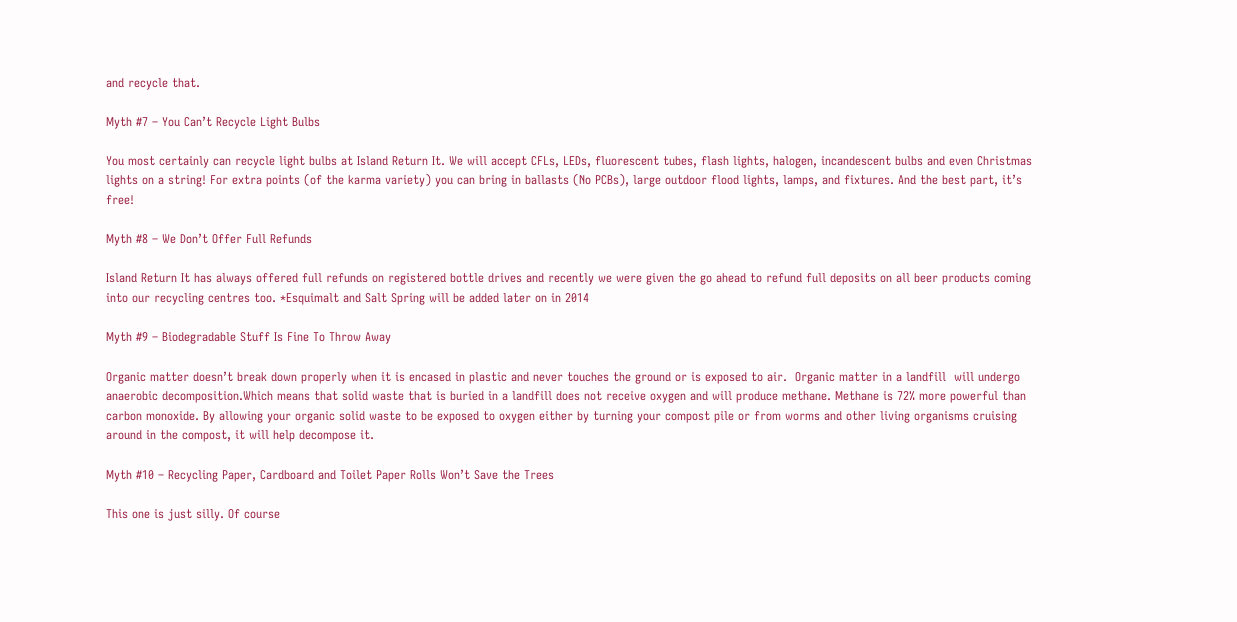and recycle that.

Myth #7 – You Can’t Recycle Light Bulbs

You most certainly can recycle light bulbs at Island Return It. We will accept CFLs, LEDs, fluorescent tubes, flash lights, halogen, incandescent bulbs and even Christmas lights on a string! For extra points (of the karma variety) you can bring in ballasts (No PCBs), large outdoor flood lights, lamps, and fixtures. And the best part, it’s free!

Myth #8 – We Don’t Offer Full Refunds

Island Return It has always offered full refunds on registered bottle drives and recently we were given the go ahead to refund full deposits on all beer products coming into our recycling centres too. *Esquimalt and Salt Spring will be added later on in 2014

Myth #9 – Biodegradable Stuff Is Fine To Throw Away

Organic matter doesn’t break down properly when it is encased in plastic and never touches the ground or is exposed to air.  Organic matter in a landfill  will undergo anaerobic decomposition.Which means that solid waste that is buried in a landfill does not receive oxygen and will produce methane. Methane is 72% more powerful than carbon monoxide. By allowing your organic solid waste to be exposed to oxygen either by turning your compost pile or from worms and other living organisms cruising around in the compost, it will help decompose it.

Myth #10 – Recycling Paper, Cardboard and Toilet Paper Rolls Won’t Save the Trees

This one is just silly. Of course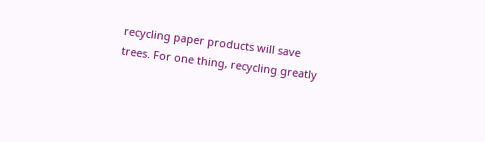recycling paper products will save trees. For one thing, recycling greatly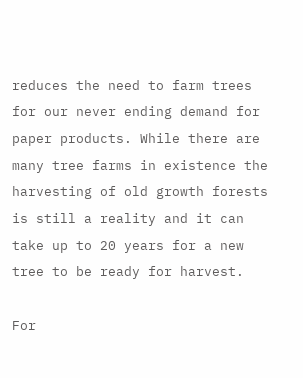reduces the need to farm trees for our never ending demand for paper products. While there are many tree farms in existence the harvesting of old growth forests is still a reality and it can take up to 20 years for a new tree to be ready for harvest.

For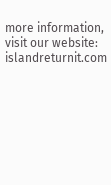more information, visit our website:  islandreturnit.com